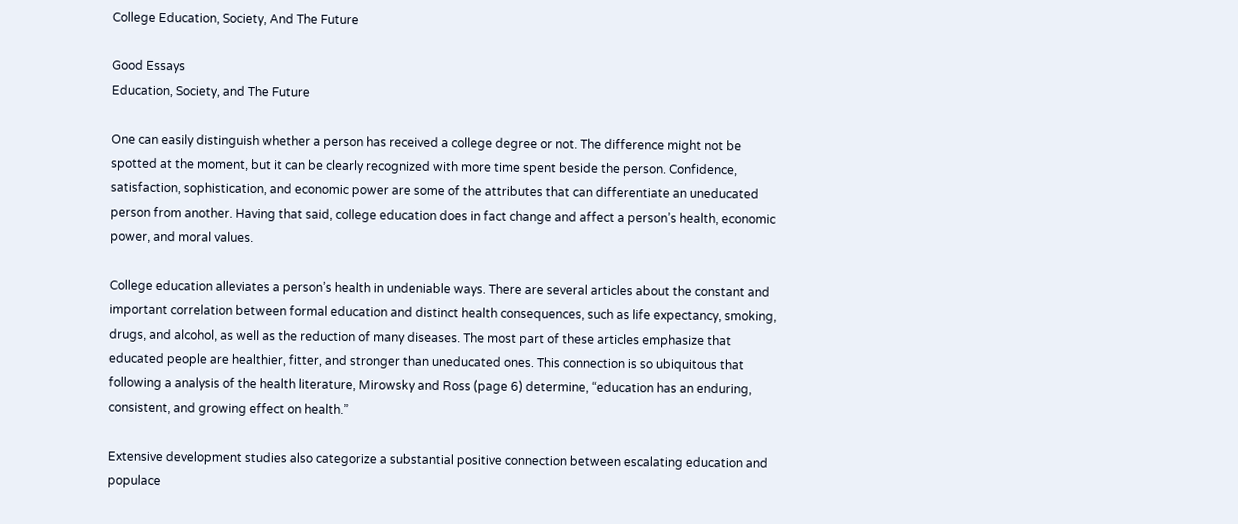College Education, Society, And The Future

Good Essays
Education, Society, and The Future

One can easily distinguish whether a person has received a college degree or not. The difference might not be spotted at the moment, but it can be clearly recognized with more time spent beside the person. Confidence, satisfaction, sophistication, and economic power are some of the attributes that can differentiate an uneducated person from another. Having that said, college education does in fact change and affect a person’s health, economic power, and moral values.

College education alleviates a person’s health in undeniable ways. There are several articles about the constant and important correlation between formal education and distinct health consequences, such as life expectancy, smoking, drugs, and alcohol, as well as the reduction of many diseases. The most part of these articles emphasize that educated people are healthier, fitter, and stronger than uneducated ones. This connection is so ubiquitous that following a analysis of the health literature, Mirowsky and Ross (page 6) determine, “education has an enduring, consistent, and growing effect on health.”

Extensive development studies also categorize a substantial positive connection between escalating education and populace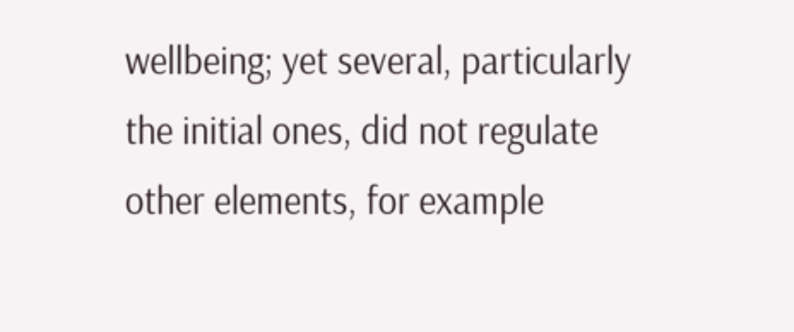wellbeing; yet several, particularly the initial ones, did not regulate other elements, for example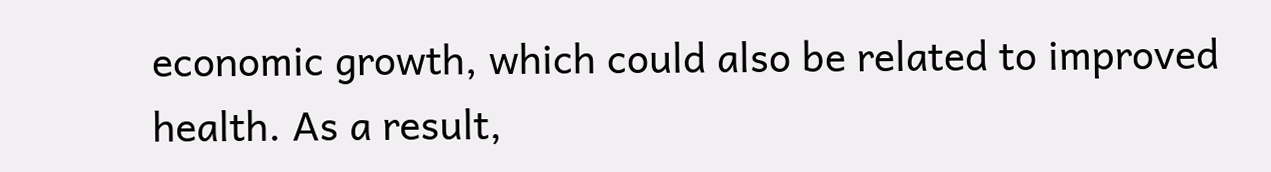economic growth, which could also be related to improved health. As a result,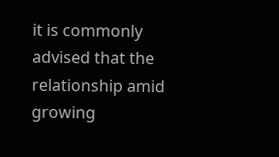it is commonly advised that the relationship amid growing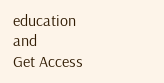education and
Get Access